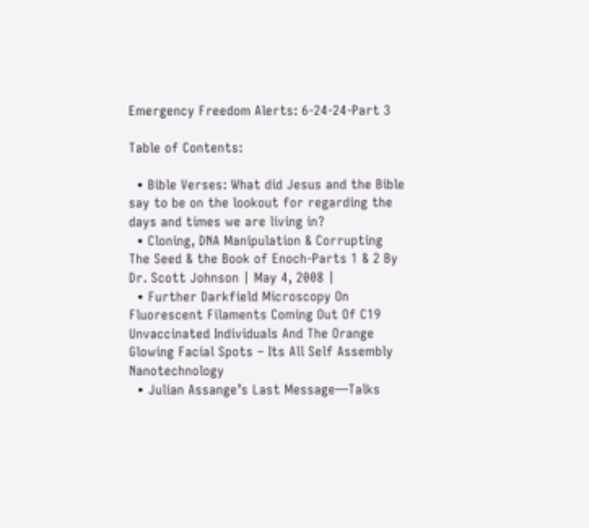Emergency Freedom Alerts: 6-24-24-Part 3

Table of Contents:

  • Bible Verses: What did Jesus and the Bible say to be on the lookout for regarding the days and times we are living in?
  • Cloning, DNA Manipulation & Corrupting The Seed & the Book of Enoch-Parts 1 & 2 By Dr. Scott Johnson | May 4, 2008 |
  • Further Darkfield Microscopy On Fluorescent Filaments Coming Out Of C19 Unvaccinated Individuals And The Orange Glowing Facial Spots – Its All Self Assembly Nanotechnology
  • Julian Assange’s Last Message—Talks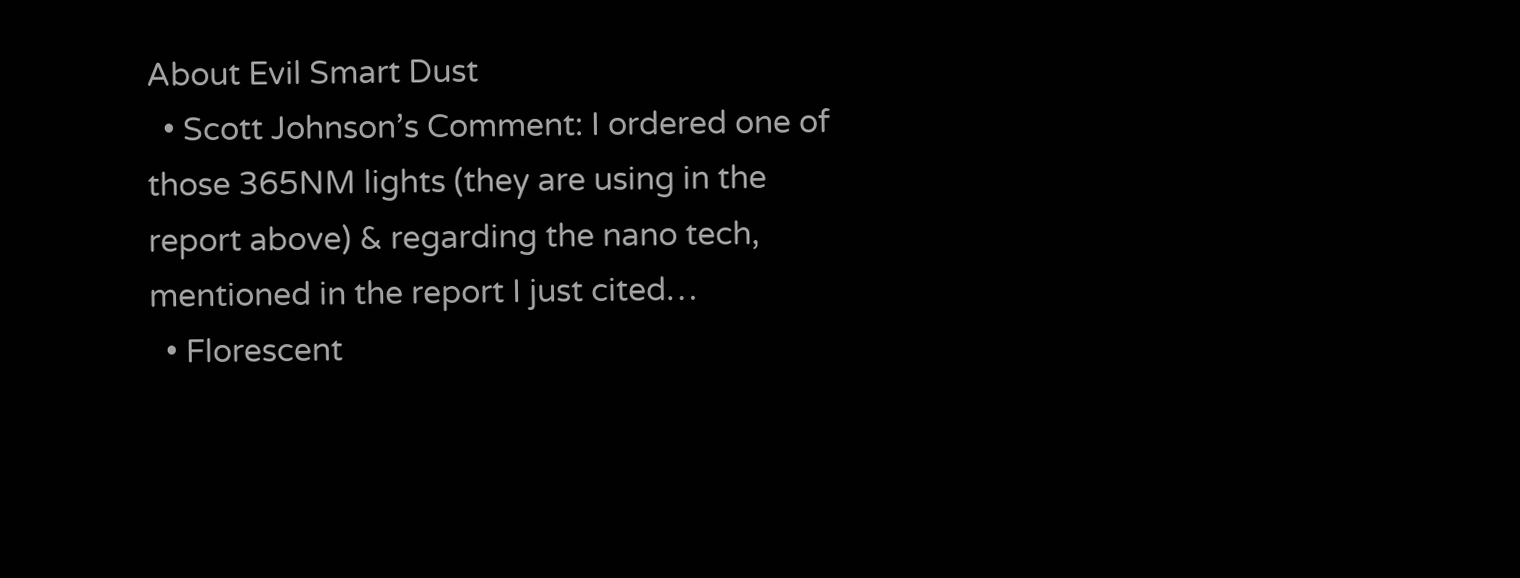About Evil Smart Dust
  • Scott Johnson’s Comment: I ordered one of those 365NM lights (they are using in the report above) & regarding the nano tech, mentioned in the report I just cited…
  • Florescent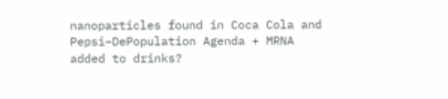nanoparticles found in Coca Cola and Pepsi–DePopulation Agenda + MRNA added to drinks?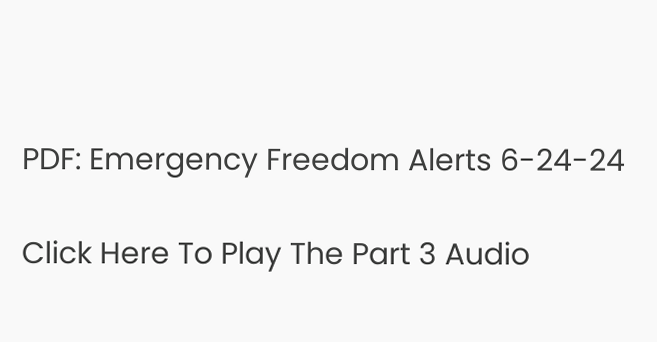PDF: Emergency Freedom Alerts 6-24-24

Click Here To Play The Part 3 Audio